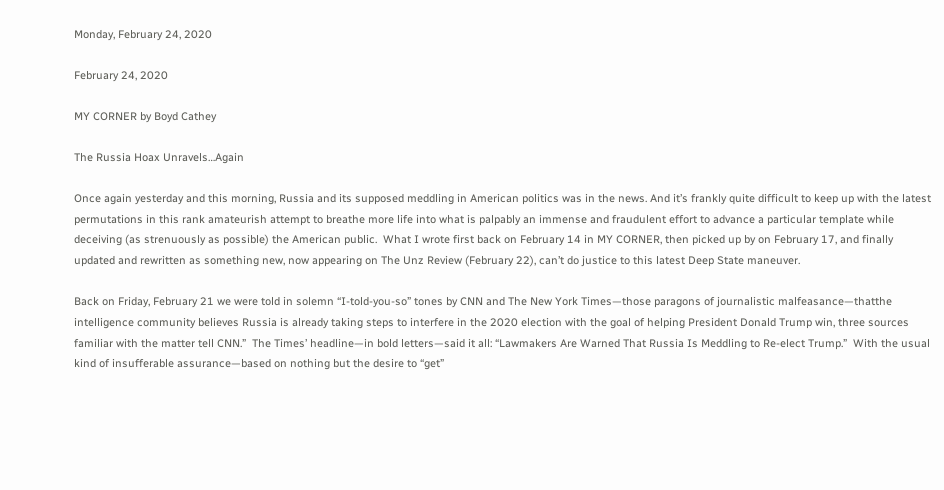Monday, February 24, 2020

February 24, 2020

MY CORNER by Boyd Cathey

The Russia Hoax Unravels…Again

Once again yesterday and this morning, Russia and its supposed meddling in American politics was in the news. And it’s frankly quite difficult to keep up with the latest permutations in this rank amateurish attempt to breathe more life into what is palpably an immense and fraudulent effort to advance a particular template while deceiving (as strenuously as possible) the American public.  What I wrote first back on February 14 in MY CORNER, then picked up by on February 17, and finally updated and rewritten as something new, now appearing on The Unz Review (February 22), can’t do justice to this latest Deep State maneuver.

Back on Friday, February 21 we were told in solemn “I-told-you-so” tones by CNN and The New York Times—those paragons of journalistic malfeasance—thatthe intelligence community believes Russia is already taking steps to interfere in the 2020 election with the goal of helping President Donald Trump win, three sources familiar with the matter tell CNN.”  The Times’ headline—in bold letters—said it all: “Lawmakers Are Warned That Russia Is Meddling to Re-elect Trump.”  With the usual kind of insufferable assurance—based on nothing but the desire to “get”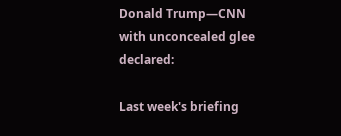Donald Trump—CNN with unconcealed glee declared:

Last week's briefing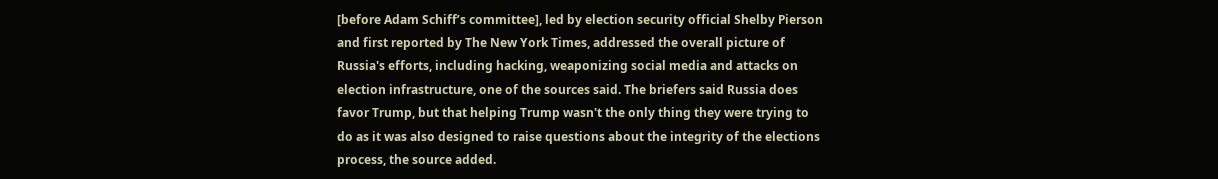[before Adam Schiff’s committee], led by election security official Shelby Pierson and first reported by The New York Times, addressed the overall picture of Russia's efforts, including hacking, weaponizing social media and attacks on election infrastructure, one of the sources said. The briefers said Russia does favor Trump, but that helping Trump wasn't the only thing they were trying to do as it was also designed to raise questions about the integrity of the elections process, the source added.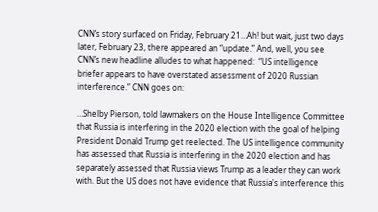CNN’s story surfaced on Friday, February 21…Ah! but wait, just two days later, February 23, there appeared an “update.” And, well, you see CNN’s new headline alludes to what happened:  “US intelligence briefer appears to have overstated assessment of 2020 Russian interference.” CNN goes on:

…Shelby Pierson, told lawmakers on the House Intelligence Committee that Russia is interfering in the 2020 election with the goal of helping President Donald Trump get reelected. The US intelligence community has assessed that Russia is interfering in the 2020 election and has separately assessed that Russia views Trump as a leader they can work with. But the US does not have evidence that Russia's interference this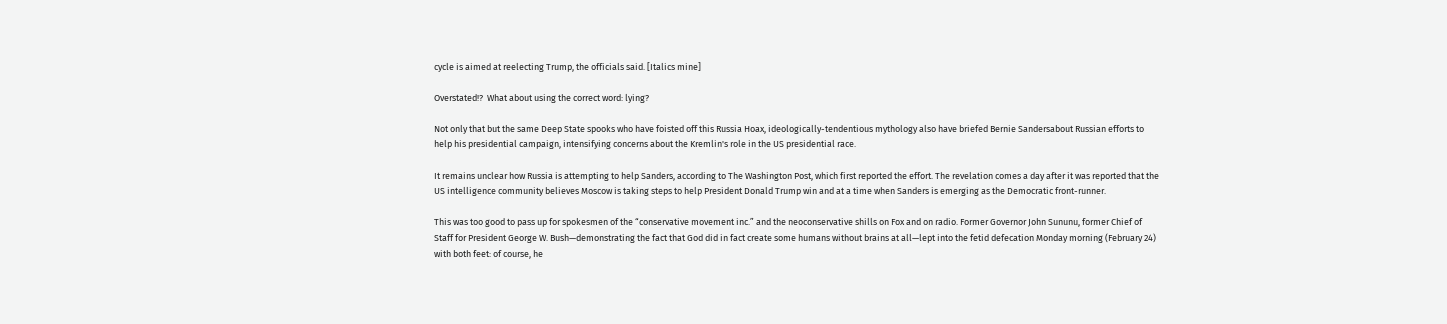cycle is aimed at reelecting Trump, the officials said. [Italics mine]

Overstated!?  What about using the correct word: lying?

Not only that but the same Deep State spooks who have foisted off this Russia Hoax, ideologically-tendentious mythology also have briefed Bernie Sandersabout Russian efforts to help his presidential campaign, intensifying concerns about the Kremlin's role in the US presidential race.

It remains unclear how Russia is attempting to help Sanders, according to The Washington Post, which first reported the effort. The revelation comes a day after it was reported that the US intelligence community believes Moscow is taking steps to help President Donald Trump win and at a time when Sanders is emerging as the Democratic front-runner.

This was too good to pass up for spokesmen of the “conservative movement inc.” and the neoconservative shills on Fox and on radio. Former Governor John Sununu, former Chief of Staff for President George W. Bush—demonstrating the fact that God did in fact create some humans without brains at all—lept into the fetid defecation Monday morning (February 24) with both feet: of course, he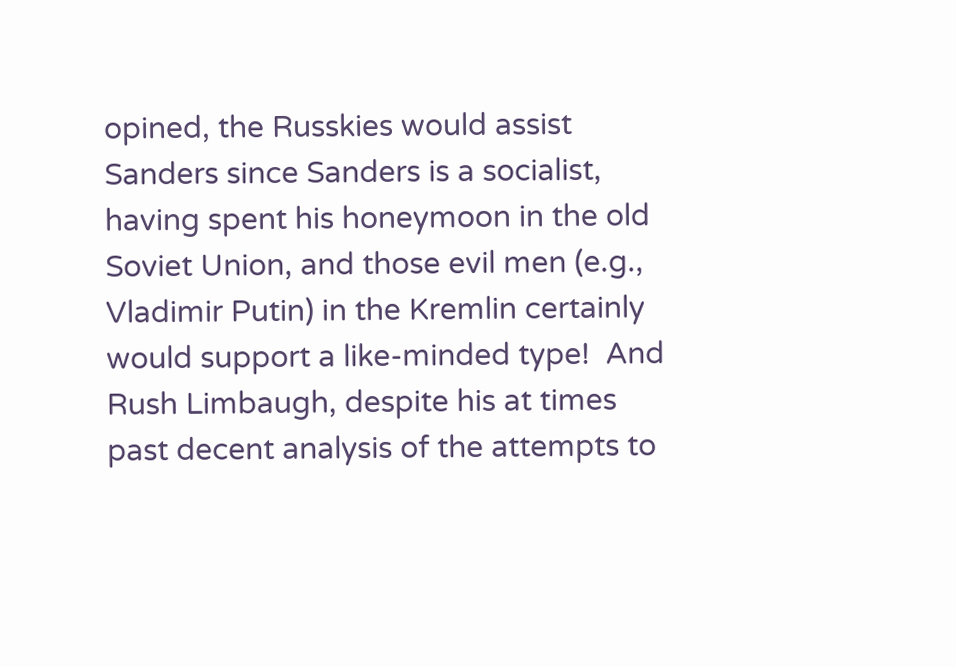opined, the Russkies would assist Sanders since Sanders is a socialist, having spent his honeymoon in the old Soviet Union, and those evil men (e.g., Vladimir Putin) in the Kremlin certainly would support a like-minded type!  And Rush Limbaugh, despite his at times past decent analysis of the attempts to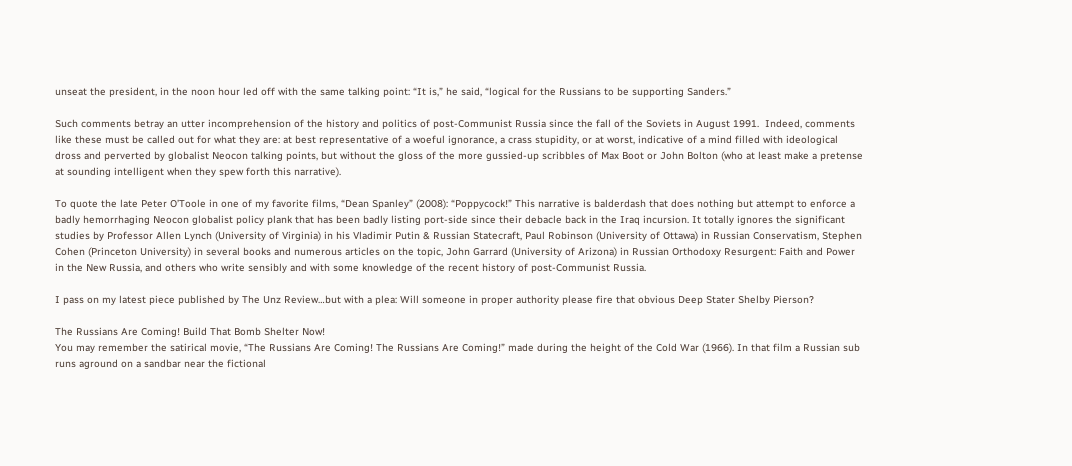unseat the president, in the noon hour led off with the same talking point: “It is,” he said, “logical for the Russians to be supporting Sanders.”

Such comments betray an utter incomprehension of the history and politics of post-Communist Russia since the fall of the Soviets in August 1991.  Indeed, comments like these must be called out for what they are: at best representative of a woeful ignorance, a crass stupidity, or at worst, indicative of a mind filled with ideological dross and perverted by globalist Neocon talking points, but without the gloss of the more gussied-up scribbles of Max Boot or John Bolton (who at least make a pretense at sounding intelligent when they spew forth this narrative).

To quote the late Peter O’Toole in one of my favorite films, “Dean Spanley” (2008): “Poppycock!” This narrative is balderdash that does nothing but attempt to enforce a badly hemorrhaging Neocon globalist policy plank that has been badly listing port-side since their debacle back in the Iraq incursion. It totally ignores the significant studies by Professor Allen Lynch (University of Virginia) in his Vladimir Putin & Russian Statecraft, Paul Robinson (University of Ottawa) in Russian Conservatism, Stephen Cohen (Princeton University) in several books and numerous articles on the topic, John Garrard (University of Arizona) in Russian Orthodoxy Resurgent: Faith and Power in the New Russia, and others who write sensibly and with some knowledge of the recent history of post-Communist Russia.

I pass on my latest piece published by The Unz Review…but with a plea: Will someone in proper authority please fire that obvious Deep Stater Shelby Pierson?

The Russians Are Coming! Build That Bomb Shelter Now!
You may remember the satirical movie, “The Russians Are Coming! The Russians Are Coming!” made during the height of the Cold War (1966). In that film a Russian sub runs aground on a sandbar near the fictional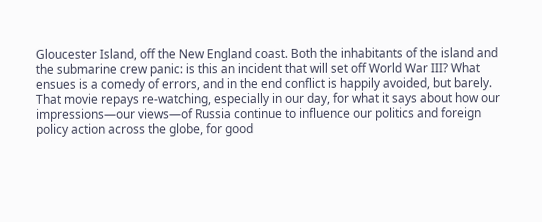Gloucester Island, off the New England coast. Both the inhabitants of the island and the submarine crew panic: is this an incident that will set off World War III? What ensues is a comedy of errors, and in the end conflict is happily avoided, but barely.
That movie repays re-watching, especially in our day, for what it says about how our impressions—our views—of Russia continue to influence our politics and foreign policy action across the globe, for good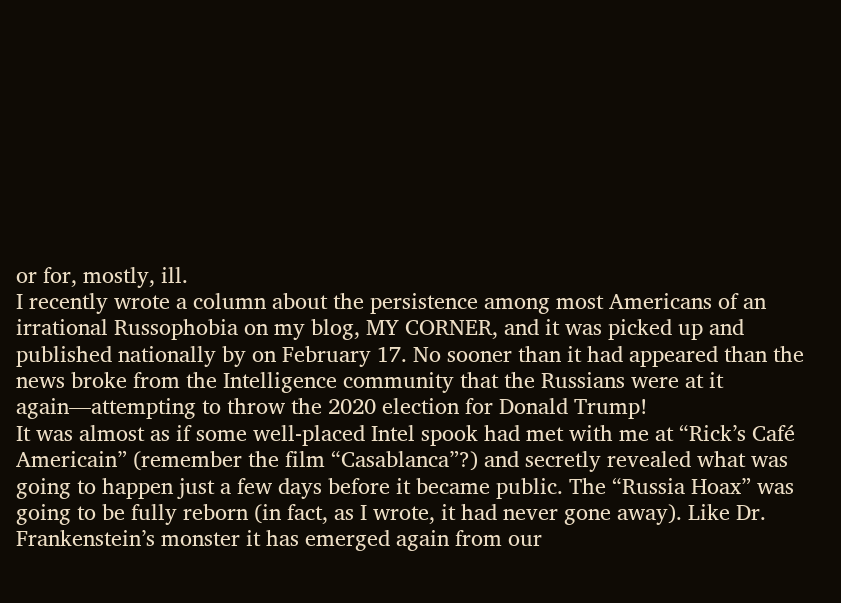or for, mostly, ill.
I recently wrote a column about the persistence among most Americans of an irrational Russophobia on my blog, MY CORNER, and it was picked up and published nationally by on February 17. No sooner than it had appeared than the news broke from the Intelligence community that the Russians were at it again—attempting to throw the 2020 election for Donald Trump!
It was almost as if some well-placed Intel spook had met with me at “Rick’s Café Americain” (remember the film “Casablanca”?) and secretly revealed what was going to happen just a few days before it became public. The “Russia Hoax” was going to be fully reborn (in fact, as I wrote, it had never gone away). Like Dr. Frankenstein’s monster it has emerged again from our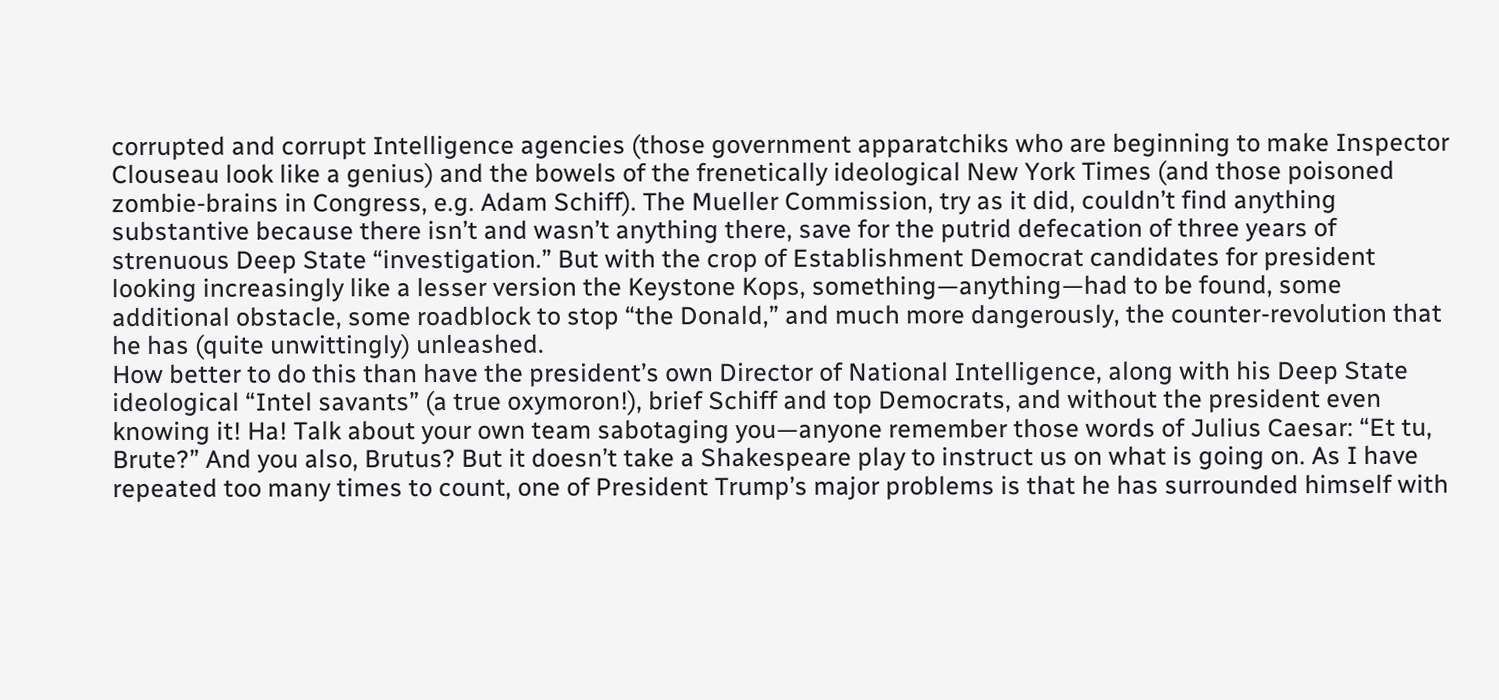corrupted and corrupt Intelligence agencies (those government apparatchiks who are beginning to make Inspector Clouseau look like a genius) and the bowels of the frenetically ideological New York Times (and those poisoned zombie-brains in Congress, e.g. Adam Schiff). The Mueller Commission, try as it did, couldn’t find anything substantive because there isn’t and wasn’t anything there, save for the putrid defecation of three years of strenuous Deep State “investigation.” But with the crop of Establishment Democrat candidates for president looking increasingly like a lesser version the Keystone Kops, something—anything—had to be found, some additional obstacle, some roadblock to stop “the Donald,” and much more dangerously, the counter-revolution that he has (quite unwittingly) unleashed.
How better to do this than have the president’s own Director of National Intelligence, along with his Deep State ideological “Intel savants” (a true oxymoron!), brief Schiff and top Democrats, and without the president even knowing it! Ha! Talk about your own team sabotaging you—anyone remember those words of Julius Caesar: “Et tu, Brute?” And you also, Brutus? But it doesn’t take a Shakespeare play to instruct us on what is going on. As I have repeated too many times to count, one of President Trump’s major problems is that he has surrounded himself with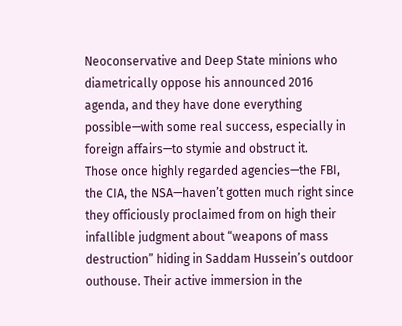Neoconservative and Deep State minions who diametrically oppose his announced 2016 agenda, and they have done everything possible—with some real success, especially in foreign affairs—to stymie and obstruct it.
Those once highly regarded agencies—the FBI, the CIA, the NSA—haven’t gotten much right since they officiously proclaimed from on high their infallible judgment about “weapons of mass destruction” hiding in Saddam Hussein’s outdoor outhouse. Their active immersion in the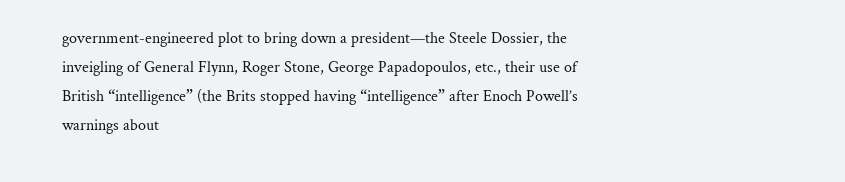government-engineered plot to bring down a president—the Steele Dossier, the inveigling of General Flynn, Roger Stone, George Papadopoulos, etc., their use of British “intelligence” (the Brits stopped having “intelligence” after Enoch Powell’s warnings about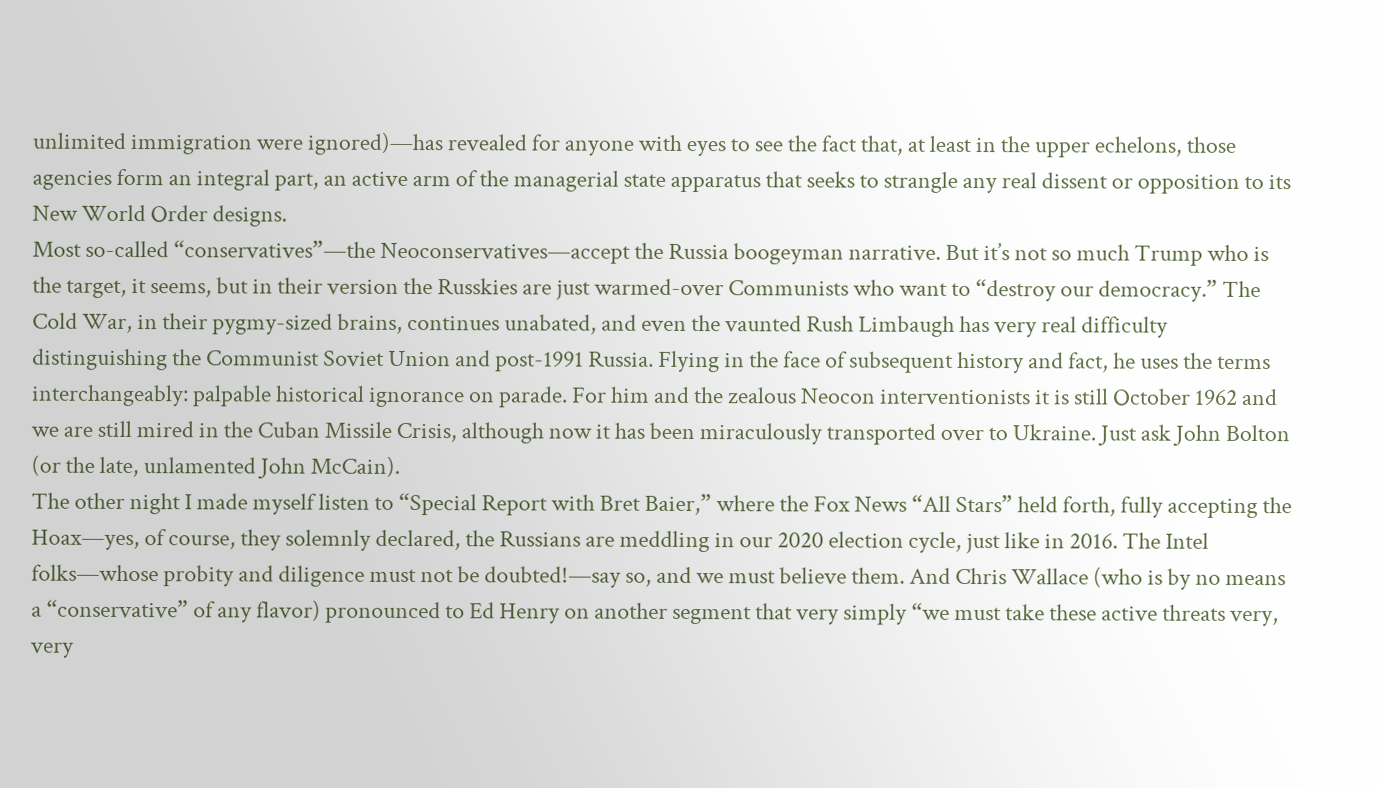unlimited immigration were ignored)—has revealed for anyone with eyes to see the fact that, at least in the upper echelons, those agencies form an integral part, an active arm of the managerial state apparatus that seeks to strangle any real dissent or opposition to its New World Order designs.
Most so-called “conservatives”—the Neoconservatives—accept the Russia boogeyman narrative. But it’s not so much Trump who is the target, it seems, but in their version the Russkies are just warmed-over Communists who want to “destroy our democracy.” The Cold War, in their pygmy-sized brains, continues unabated, and even the vaunted Rush Limbaugh has very real difficulty distinguishing the Communist Soviet Union and post-1991 Russia. Flying in the face of subsequent history and fact, he uses the terms interchangeably: palpable historical ignorance on parade. For him and the zealous Neocon interventionists it is still October 1962 and we are still mired in the Cuban Missile Crisis, although now it has been miraculously transported over to Ukraine. Just ask John Bolton (or the late, unlamented John McCain).
The other night I made myself listen to “Special Report with Bret Baier,” where the Fox News “All Stars” held forth, fully accepting the Hoax—yes, of course, they solemnly declared, the Russians are meddling in our 2020 election cycle, just like in 2016. The Intel folks—whose probity and diligence must not be doubted!—say so, and we must believe them. And Chris Wallace (who is by no means a “conservative” of any flavor) pronounced to Ed Henry on another segment that very simply “we must take these active threats very, very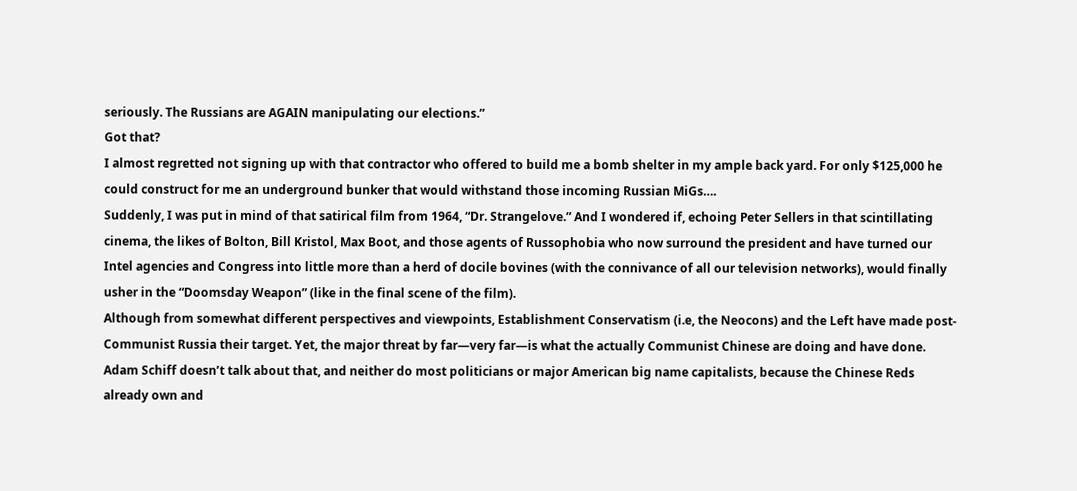seriously. The Russians are AGAIN manipulating our elections.”
Got that?
I almost regretted not signing up with that contractor who offered to build me a bomb shelter in my ample back yard. For only $125,000 he could construct for me an underground bunker that would withstand those incoming Russian MiGs….
Suddenly, I was put in mind of that satirical film from 1964, “Dr. Strangelove.” And I wondered if, echoing Peter Sellers in that scintillating cinema, the likes of Bolton, Bill Kristol, Max Boot, and those agents of Russophobia who now surround the president and have turned our Intel agencies and Congress into little more than a herd of docile bovines (with the connivance of all our television networks), would finally usher in the “Doomsday Weapon” (like in the final scene of the film).
Although from somewhat different perspectives and viewpoints, Establishment Conservatism (i.e, the Neocons) and the Left have made post-Communist Russia their target. Yet, the major threat by far—very far—is what the actually Communist Chinese are doing and have done. Adam Schiff doesn’t talk about that, and neither do most politicians or major American big name capitalists, because the Chinese Reds already own and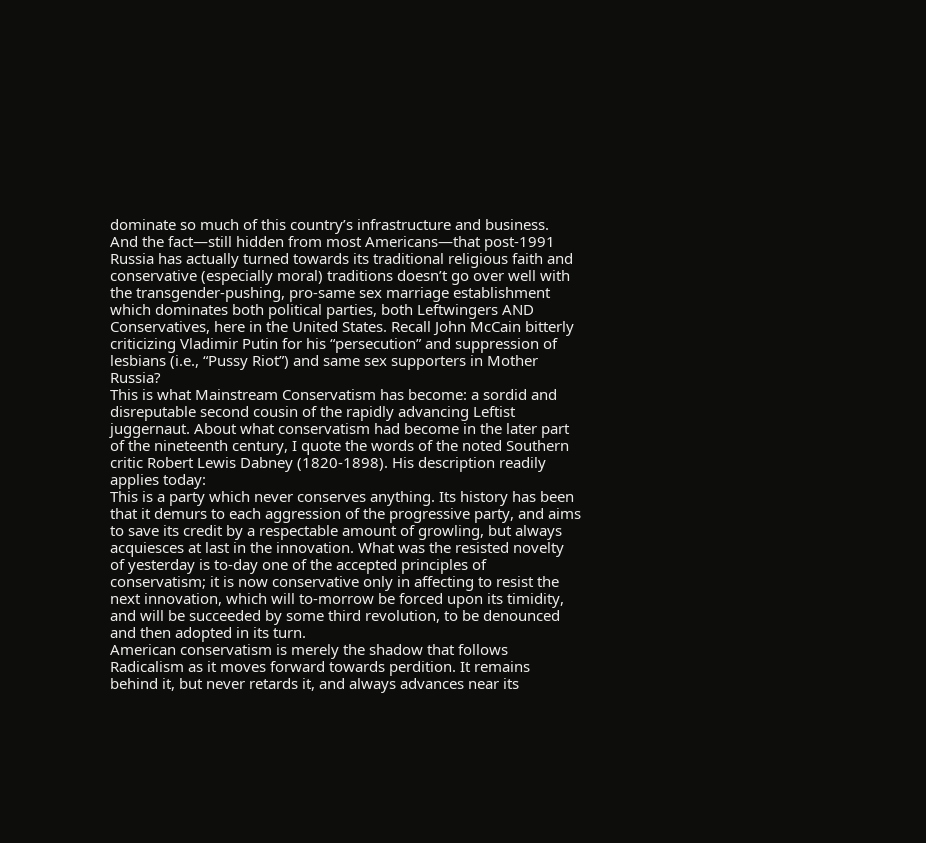dominate so much of this country’s infrastructure and business.
And the fact—still hidden from most Americans—that post-1991 Russia has actually turned towards its traditional religious faith and conservative (especially moral) traditions doesn’t go over well with the transgender-pushing, pro-same sex marriage establishment which dominates both political parties, both Leftwingers AND Conservatives, here in the United States. Recall John McCain bitterly criticizing Vladimir Putin for his “persecution” and suppression of lesbians (i.e., “Pussy Riot”) and same sex supporters in Mother Russia?
This is what Mainstream Conservatism has become: a sordid and disreputable second cousin of the rapidly advancing Leftist juggernaut. About what conservatism had become in the later part of the nineteenth century, I quote the words of the noted Southern critic Robert Lewis Dabney (1820-1898). His description readily applies today:
This is a party which never conserves anything. Its history has been that it demurs to each aggression of the progressive party, and aims to save its credit by a respectable amount of growling, but always acquiesces at last in the innovation. What was the resisted novelty of yesterday is to-day one of the accepted principles of conservatism; it is now conservative only in affecting to resist the next innovation, which will to-morrow be forced upon its timidity, and will be succeeded by some third revolution, to be denounced and then adopted in its turn.
American conservatism is merely the shadow that follows Radicalism as it moves forward towards perdition. It remains behind it, but never retards it, and always advances near its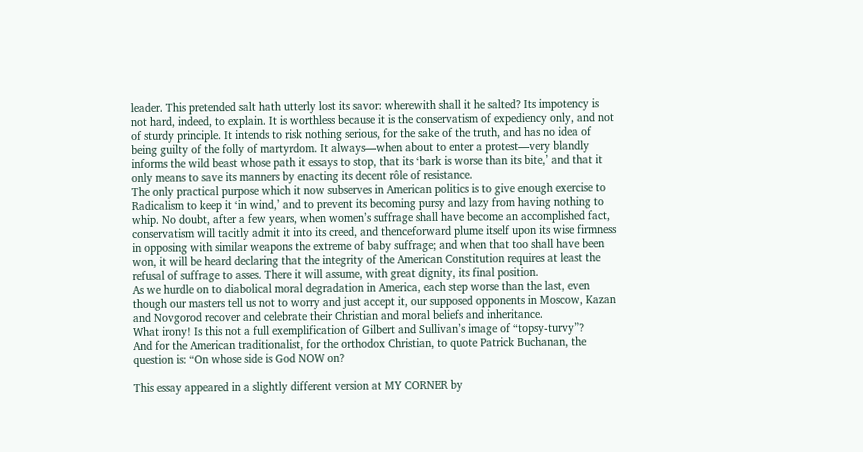leader. This pretended salt hath utterly lost its savor: wherewith shall it he salted? Its impotency is not hard, indeed, to explain. It is worthless because it is the conservatism of expediency only, and not of sturdy principle. It intends to risk nothing serious, for the sake of the truth, and has no idea of being guilty of the folly of martyrdom. It always—when about to enter a protest—very blandly informs the wild beast whose path it essays to stop, that its ‘bark is worse than its bite,’ and that it only means to save its manners by enacting its decent rôle of resistance.
The only practical purpose which it now subserves in American politics is to give enough exercise to Radicalism to keep it ‘in wind,’ and to prevent its becoming pursy and lazy from having nothing to whip. No doubt, after a few years, when women’s suffrage shall have become an accomplished fact, conservatism will tacitly admit it into its creed, and thenceforward plume itself upon its wise firmness in opposing with similar weapons the extreme of baby suffrage; and when that too shall have been won, it will be heard declaring that the integrity of the American Constitution requires at least the refusal of suffrage to asses. There it will assume, with great dignity, its final position.
As we hurdle on to diabolical moral degradation in America, each step worse than the last, even though our masters tell us not to worry and just accept it, our supposed opponents in Moscow, Kazan and Novgorod recover and celebrate their Christian and moral beliefs and inheritance.
What irony! Is this not a full exemplification of Gilbert and Sullivan’s image of “topsy-turvy”?
And for the American traditionalist, for the orthodox Christian, to quote Patrick Buchanan, the question is: “On whose side is God NOW on?

This essay appeared in a slightly different version at MY CORNER by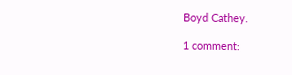Boyd Cathey.

1 comment: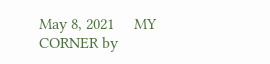May 8, 2021     MY CORNER by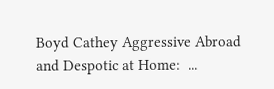Boyd Cathey Aggressive Abroad and Despotic at Home:  ...